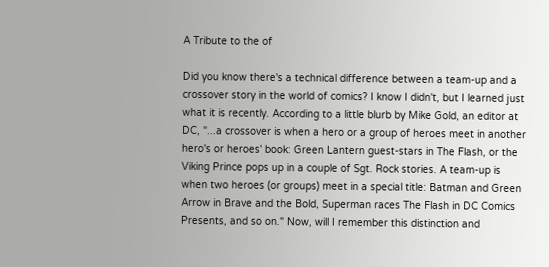A Tribute to the of

Did you know there's a technical difference between a team-up and a crossover story in the world of comics? I know I didn't, but I learned just what it is recently. According to a little blurb by Mike Gold, an editor at DC, "...a crossover is when a hero or a group of heroes meet in another hero's or heroes' book: Green Lantern guest-stars in The Flash, or the Viking Prince pops up in a couple of Sgt. Rock stories. A team-up is when two heroes (or groups) meet in a special title: Batman and Green Arrow in Brave and the Bold, Superman races The Flash in DC Comics Presents, and so on." Now, will I remember this distinction and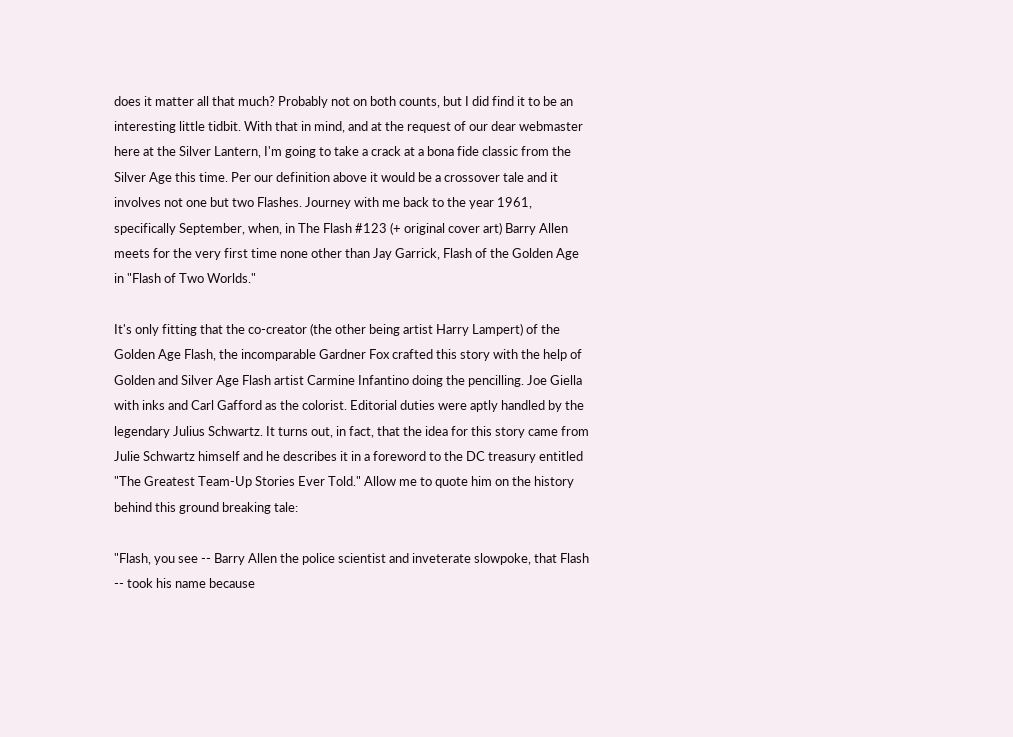does it matter all that much? Probably not on both counts, but I did find it to be an interesting little tidbit. With that in mind, and at the request of our dear webmaster here at the Silver Lantern, I'm going to take a crack at a bona fide classic from the Silver Age this time. Per our definition above it would be a crossover tale and it involves not one but two Flashes. Journey with me back to the year 1961, specifically September, when, in The Flash #123 (+ original cover art) Barry Allen meets for the very first time none other than Jay Garrick, Flash of the Golden Age in "Flash of Two Worlds."

It's only fitting that the co-creator (the other being artist Harry Lampert) of the Golden Age Flash, the incomparable Gardner Fox crafted this story with the help of Golden and Silver Age Flash artist Carmine Infantino doing the pencilling. Joe Giella with inks and Carl Gafford as the colorist. Editorial duties were aptly handled by the legendary Julius Schwartz. It turns out, in fact, that the idea for this story came from Julie Schwartz himself and he describes it in a foreword to the DC treasury entitled "The Greatest Team-Up Stories Ever Told." Allow me to quote him on the history behind this ground breaking tale:

"Flash, you see -- Barry Allen the police scientist and inveterate slowpoke, that Flash -- took his name because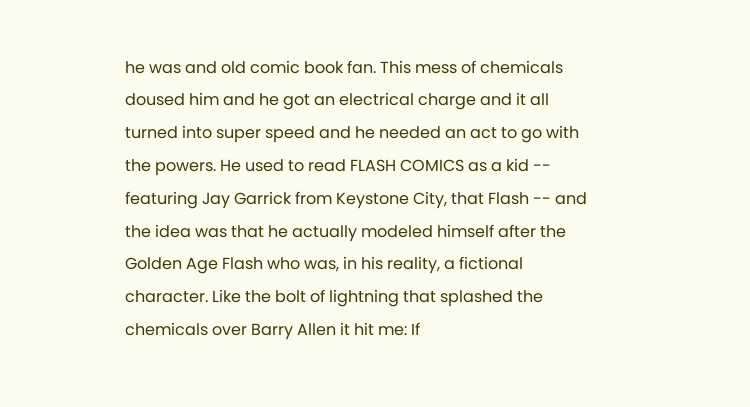he was and old comic book fan. This mess of chemicals doused him and he got an electrical charge and it all turned into super speed and he needed an act to go with the powers. He used to read FLASH COMICS as a kid -- featuring Jay Garrick from Keystone City, that Flash -- and the idea was that he actually modeled himself after the Golden Age Flash who was, in his reality, a fictional character. Like the bolt of lightning that splashed the chemicals over Barry Allen it hit me: If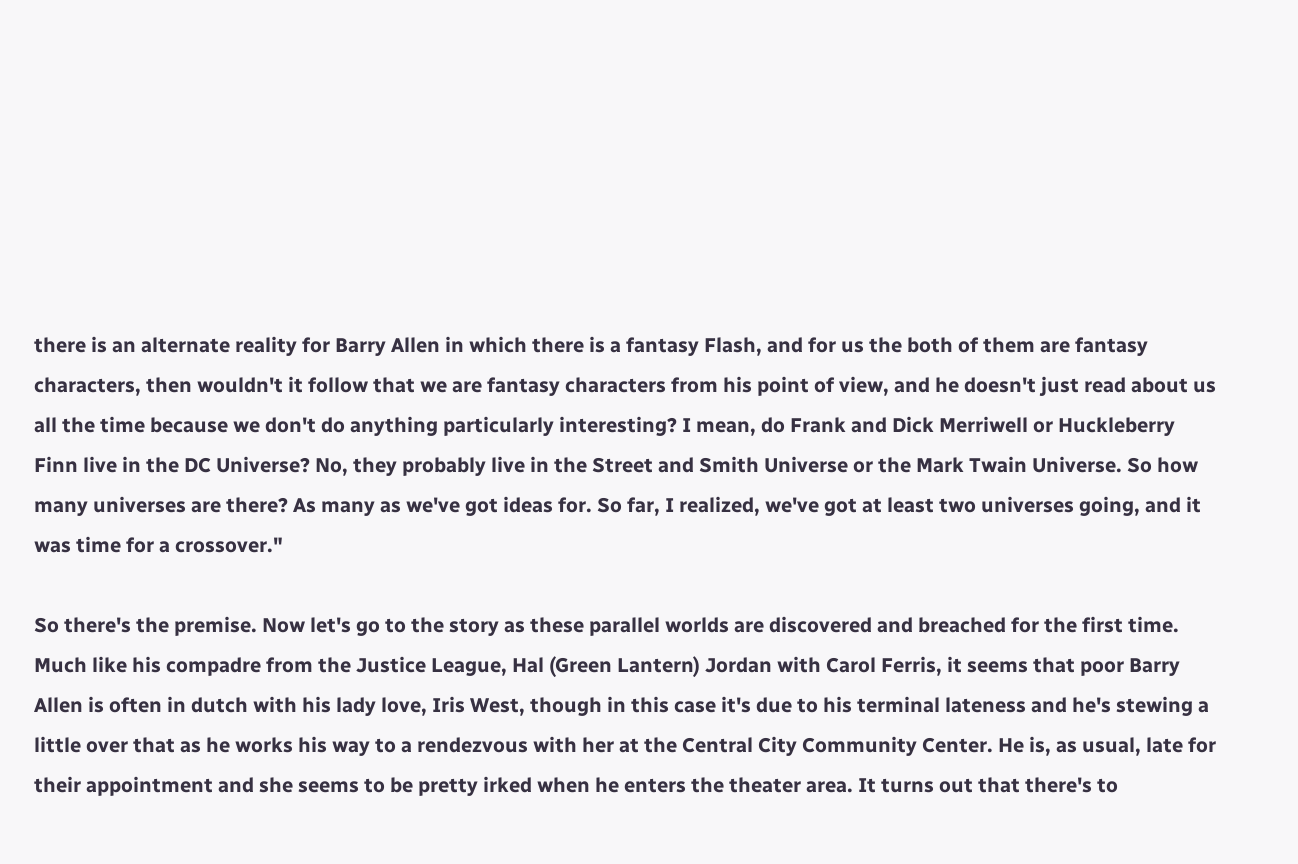there is an alternate reality for Barry Allen in which there is a fantasy Flash, and for us the both of them are fantasy characters, then wouldn't it follow that we are fantasy characters from his point of view, and he doesn't just read about us all the time because we don't do anything particularly interesting? I mean, do Frank and Dick Merriwell or Huckleberry Finn live in the DC Universe? No, they probably live in the Street and Smith Universe or the Mark Twain Universe. So how many universes are there? As many as we've got ideas for. So far, I realized, we've got at least two universes going, and it was time for a crossover."

So there's the premise. Now let's go to the story as these parallel worlds are discovered and breached for the first time. Much like his compadre from the Justice League, Hal (Green Lantern) Jordan with Carol Ferris, it seems that poor Barry Allen is often in dutch with his lady love, Iris West, though in this case it's due to his terminal lateness and he's stewing a little over that as he works his way to a rendezvous with her at the Central City Community Center. He is, as usual, late for their appointment and she seems to be pretty irked when he enters the theater area. It turns out that there's to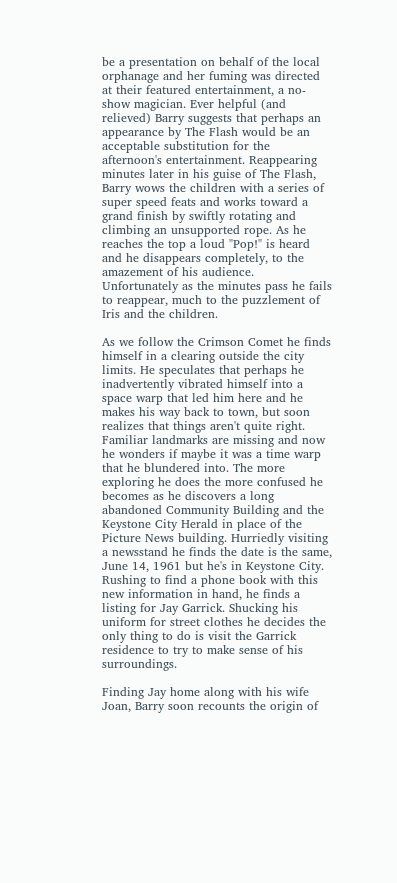be a presentation on behalf of the local orphanage and her fuming was directed at their featured entertainment, a no-show magician. Ever helpful (and relieved) Barry suggests that perhaps an appearance by The Flash would be an acceptable substitution for the afternoon's entertainment. Reappearing minutes later in his guise of The Flash, Barry wows the children with a series of super speed feats and works toward a grand finish by swiftly rotating and climbing an unsupported rope. As he reaches the top a loud "Pop!" is heard and he disappears completely, to the amazement of his audience. Unfortunately as the minutes pass he fails to reappear, much to the puzzlement of Iris and the children.

As we follow the Crimson Comet he finds himself in a clearing outside the city limits. He speculates that perhaps he inadvertently vibrated himself into a space warp that led him here and he makes his way back to town, but soon realizes that things aren't quite right. Familiar landmarks are missing and now he wonders if maybe it was a time warp that he blundered into. The more exploring he does the more confused he becomes as he discovers a long abandoned Community Building and the Keystone City Herald in place of the Picture News building. Hurriedly visiting a newsstand he finds the date is the same, June 14, 1961 but he's in Keystone City. Rushing to find a phone book with this new information in hand, he finds a listing for Jay Garrick. Shucking his uniform for street clothes he decides the only thing to do is visit the Garrick residence to try to make sense of his surroundings.

Finding Jay home along with his wife Joan, Barry soon recounts the origin of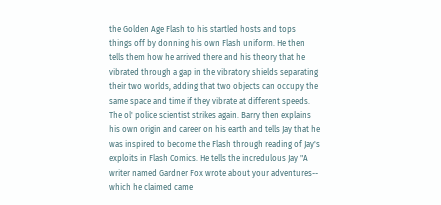the Golden Age Flash to his startled hosts and tops things off by donning his own Flash uniform. He then tells them how he arrived there and his theory that he vibrated through a gap in the vibratory shields separating their two worlds, adding that two objects can occupy the same space and time if they vibrate at different speeds. The ol' police scientist strikes again. Barry then explains his own origin and career on his earth and tells Jay that he was inspired to become the Flash through reading of Jay's exploits in Flash Comics. He tells the incredulous Jay "A writer named Gardner Fox wrote about your adventures-- which he claimed came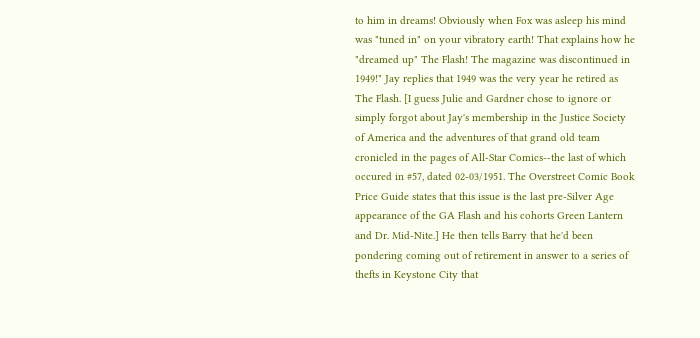to him in dreams! Obviously when Fox was asleep his mind was "tuned in" on your vibratory earth! That explains how he "dreamed up" The Flash! The magazine was discontinued in 1949!" Jay replies that 1949 was the very year he retired as The Flash. [I guess Julie and Gardner chose to ignore or simply forgot about Jay's membership in the Justice Society of America and the adventures of that grand old team cronicled in the pages of All-Star Comics--the last of which occured in #57, dated 02-03/1951. The Overstreet Comic Book Price Guide states that this issue is the last pre-Silver Age appearance of the GA Flash and his cohorts Green Lantern and Dr. Mid-Nite.] He then tells Barry that he'd been pondering coming out of retirement in answer to a series of thefts in Keystone City that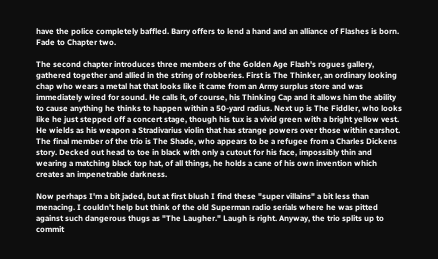have the police completely baffled. Barry offers to lend a hand and an alliance of Flashes is born. Fade to Chapter two.

The second chapter introduces three members of the Golden Age Flash's rogues gallery, gathered together and allied in the string of robberies. First is The Thinker, an ordinary looking chap who wears a metal hat that looks like it came from an Army surplus store and was immediately wired for sound. He calls it, of course, his Thinking Cap and it allows him the ability to cause anything he thinks to happen within a 50-yard radius. Next up is The Fiddler, who looks like he just stepped off a concert stage, though his tux is a vivid green with a bright yellow vest. He wields as his weapon a Stradivarius violin that has strange powers over those within earshot. The final member of the trio is The Shade, who appears to be a refugee from a Charles Dickens story. Decked out head to toe in black with only a cutout for his face, impossibly thin and wearing a matching black top hat, of all things, he holds a cane of his own invention which creates an impenetrable darkness.

Now perhaps I'm a bit jaded, but at first blush I find these "super villains" a bit less than menacing. I couldn't help but think of the old Superman radio serials where he was pitted against such dangerous thugs as "The Laugher." Laugh is right. Anyway, the trio splits up to commit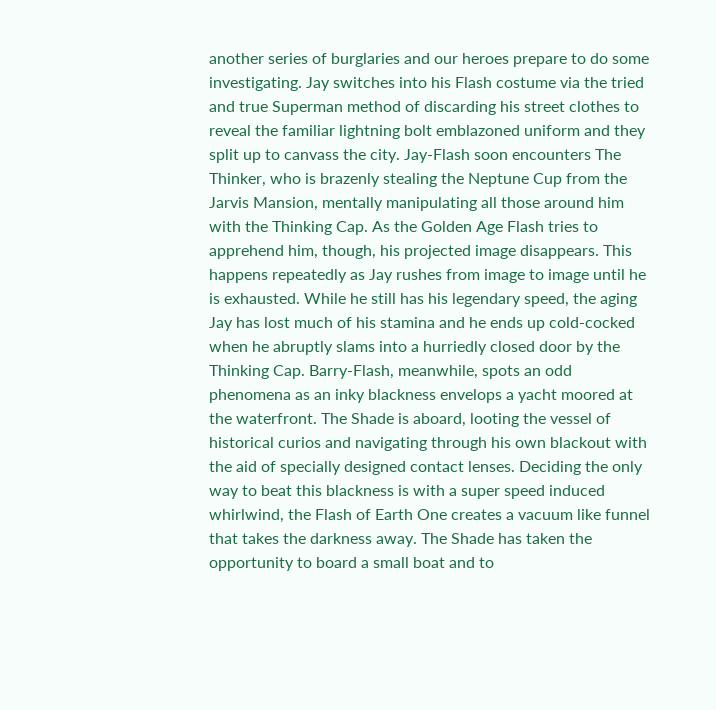another series of burglaries and our heroes prepare to do some investigating. Jay switches into his Flash costume via the tried and true Superman method of discarding his street clothes to reveal the familiar lightning bolt emblazoned uniform and they split up to canvass the city. Jay-Flash soon encounters The Thinker, who is brazenly stealing the Neptune Cup from the Jarvis Mansion, mentally manipulating all those around him with the Thinking Cap. As the Golden Age Flash tries to apprehend him, though, his projected image disappears. This happens repeatedly as Jay rushes from image to image until he is exhausted. While he still has his legendary speed, the aging Jay has lost much of his stamina and he ends up cold-cocked when he abruptly slams into a hurriedly closed door by the Thinking Cap. Barry-Flash, meanwhile, spots an odd phenomena as an inky blackness envelops a yacht moored at the waterfront. The Shade is aboard, looting the vessel of historical curios and navigating through his own blackout with the aid of specially designed contact lenses. Deciding the only way to beat this blackness is with a super speed induced whirlwind, the Flash of Earth One creates a vacuum like funnel that takes the darkness away. The Shade has taken the opportunity to board a small boat and to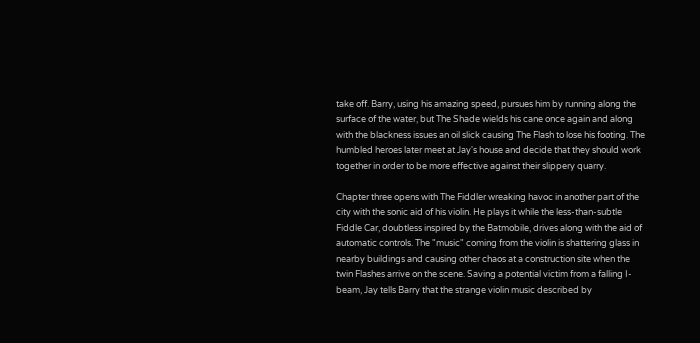take off. Barry, using his amazing speed, pursues him by running along the surface of the water, but The Shade wields his cane once again and along with the blackness issues an oil slick causing The Flash to lose his footing. The humbled heroes later meet at Jay's house and decide that they should work together in order to be more effective against their slippery quarry.

Chapter three opens with The Fiddler wreaking havoc in another part of the city with the sonic aid of his violin. He plays it while the less-than-subtle Fiddle Car, doubtless inspired by the Batmobile, drives along with the aid of automatic controls. The "music" coming from the violin is shattering glass in nearby buildings and causing other chaos at a construction site when the twin Flashes arrive on the scene. Saving a potential victim from a falling I-beam, Jay tells Barry that the strange violin music described by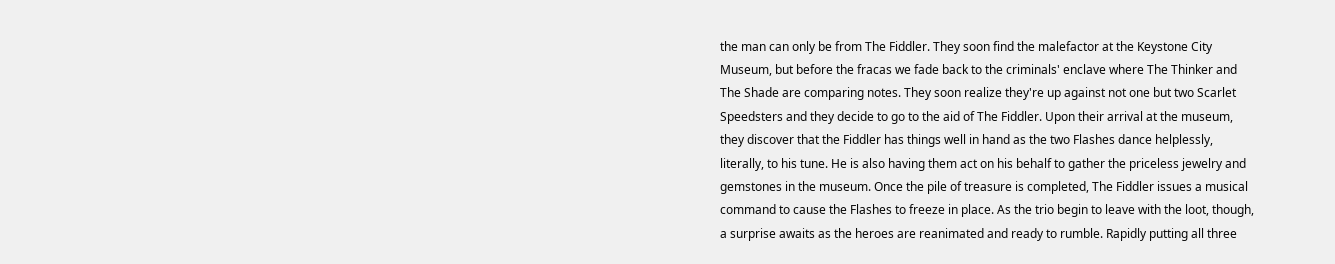the man can only be from The Fiddler. They soon find the malefactor at the Keystone City Museum, but before the fracas we fade back to the criminals' enclave where The Thinker and The Shade are comparing notes. They soon realize they're up against not one but two Scarlet Speedsters and they decide to go to the aid of The Fiddler. Upon their arrival at the museum, they discover that the Fiddler has things well in hand as the two Flashes dance helplessly, literally, to his tune. He is also having them act on his behalf to gather the priceless jewelry and gemstones in the museum. Once the pile of treasure is completed, The Fiddler issues a musical command to cause the Flashes to freeze in place. As the trio begin to leave with the loot, though, a surprise awaits as the heroes are reanimated and ready to rumble. Rapidly putting all three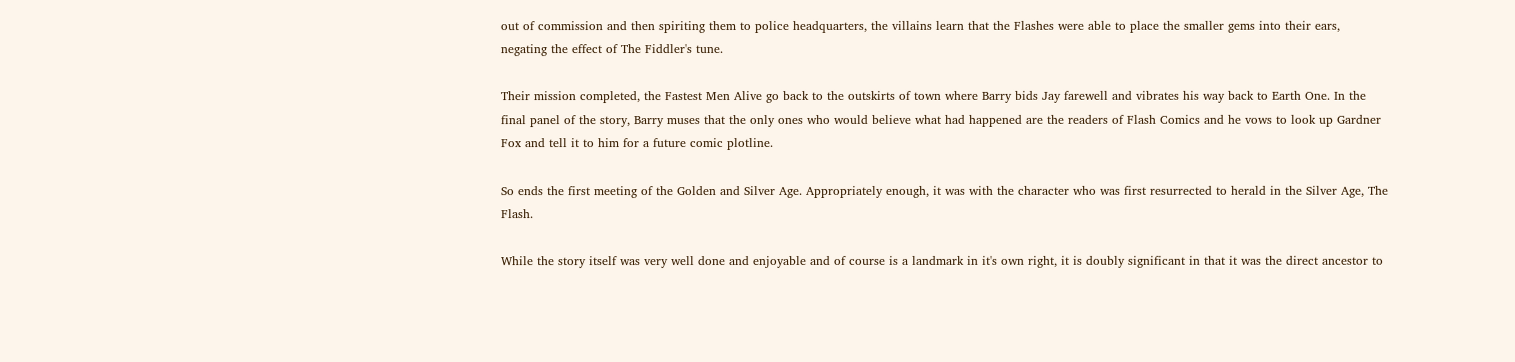out of commission and then spiriting them to police headquarters, the villains learn that the Flashes were able to place the smaller gems into their ears, negating the effect of The Fiddler's tune.

Their mission completed, the Fastest Men Alive go back to the outskirts of town where Barry bids Jay farewell and vibrates his way back to Earth One. In the final panel of the story, Barry muses that the only ones who would believe what had happened are the readers of Flash Comics and he vows to look up Gardner Fox and tell it to him for a future comic plotline.

So ends the first meeting of the Golden and Silver Age. Appropriately enough, it was with the character who was first resurrected to herald in the Silver Age, The Flash.

While the story itself was very well done and enjoyable and of course is a landmark in it's own right, it is doubly significant in that it was the direct ancestor to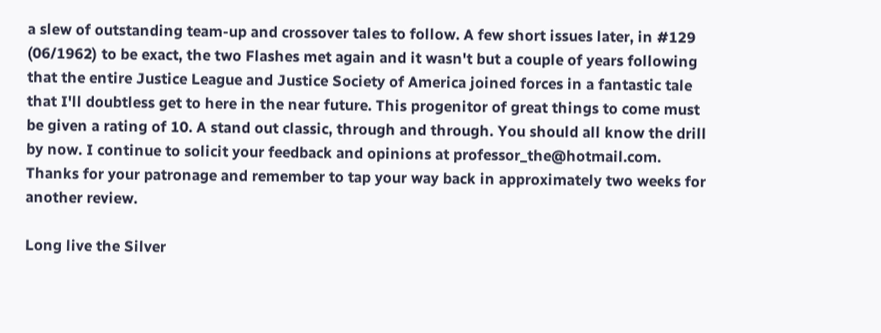a slew of outstanding team-up and crossover tales to follow. A few short issues later, in #129 (06/1962) to be exact, the two Flashes met again and it wasn't but a couple of years following that the entire Justice League and Justice Society of America joined forces in a fantastic tale that I'll doubtless get to here in the near future. This progenitor of great things to come must be given a rating of 10. A stand out classic, through and through. You should all know the drill by now. I continue to solicit your feedback and opinions at professor_the@hotmail.com. Thanks for your patronage and remember to tap your way back in approximately two weeks for another review.

Long live the Silver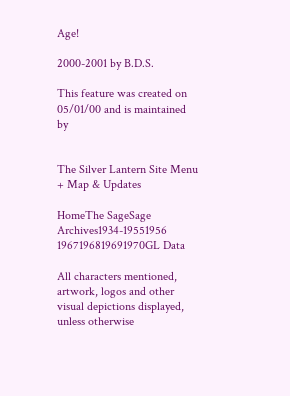Age!

2000-2001 by B.D.S.

This feature was created on 05/01/00 and is maintained by


The Silver Lantern Site Menu + Map & Updates

HomeThe SageSage Archives1934-19551956
1967196819691970GL Data

All characters mentioned, artwork, logos and other visual depictions displayed, unless otherwise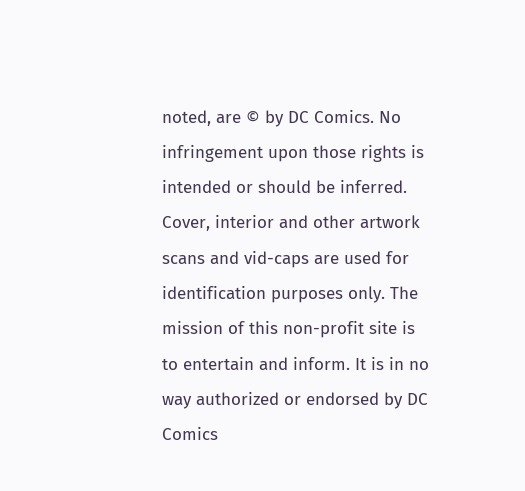noted, are © by DC Comics. No infringement upon those rights is intended or should be inferred. Cover, interior and other artwork scans and vid-caps are used for identification purposes only. The mission of this non-profit site is to entertain and inform. It is in no way authorized or endorsed by DC Comics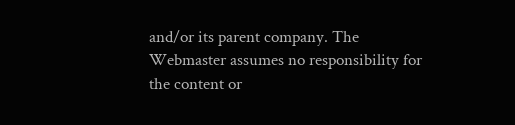and/or its parent company. The Webmaster assumes no responsibility for the content or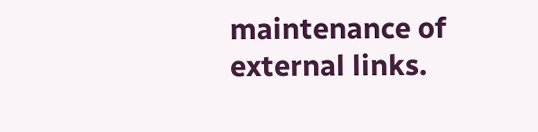maintenance of external links.